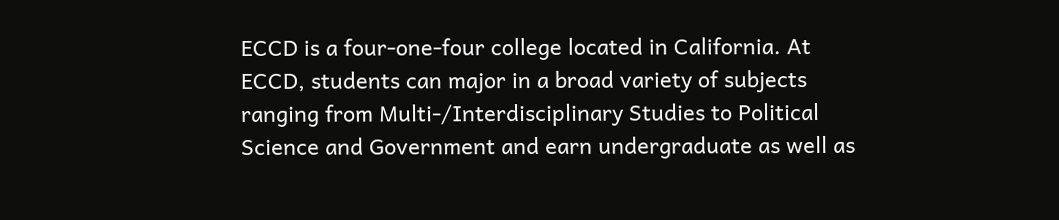ECCD is a four-one-four college located in California. At ECCD, students can major in a broad variety of subjects ranging from Multi-/Interdisciplinary Studies to Political Science and Government and earn undergraduate as well as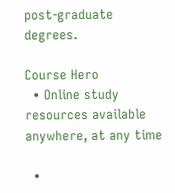post-graduate degrees.

Course Hero
  • Online study resources available anywhere, at any time

  •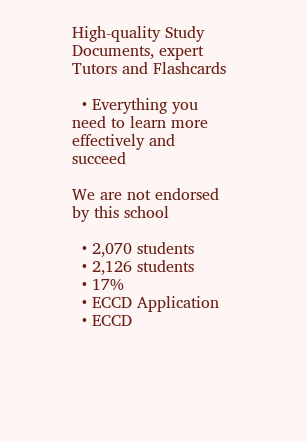High-quality Study Documents, expert Tutors and Flashcards

  • Everything you need to learn more effectively and succeed

We are not endorsed by this school

  • 2,070 students
  • 2,126 students
  • 17%
  • ECCD Application
  • ECCD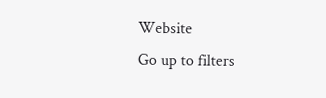Website
Go up to filters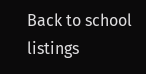Back to school listings